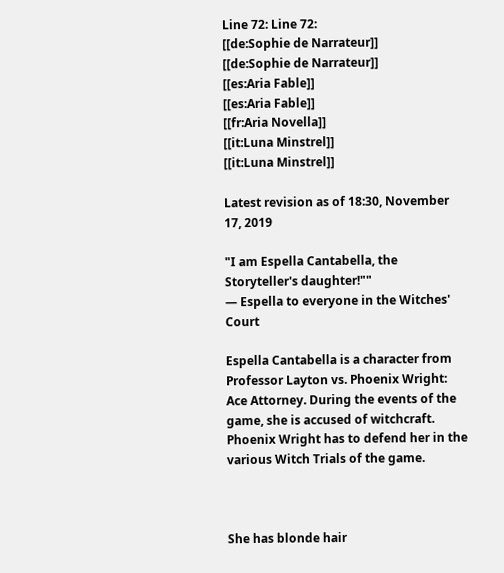Line 72: Line 72:
[[de:Sophie de Narrateur]]
[[de:Sophie de Narrateur]]
[[es:Aria Fable]]
[[es:Aria Fable]]
[[fr:Aria Novella]]
[[it:Luna Minstrel]]
[[it:Luna Minstrel]]

Latest revision as of 18:30, November 17, 2019

"I am Espella Cantabella, the Storyteller's daughter!""
— Espella to everyone in the Witches' Court

Espella Cantabella is a character from Professor Layton vs. Phoenix Wright: Ace Attorney. During the events of the game, she is accused of witchcraft. Phoenix Wright has to defend her in the various Witch Trials of the game.



She has blonde hair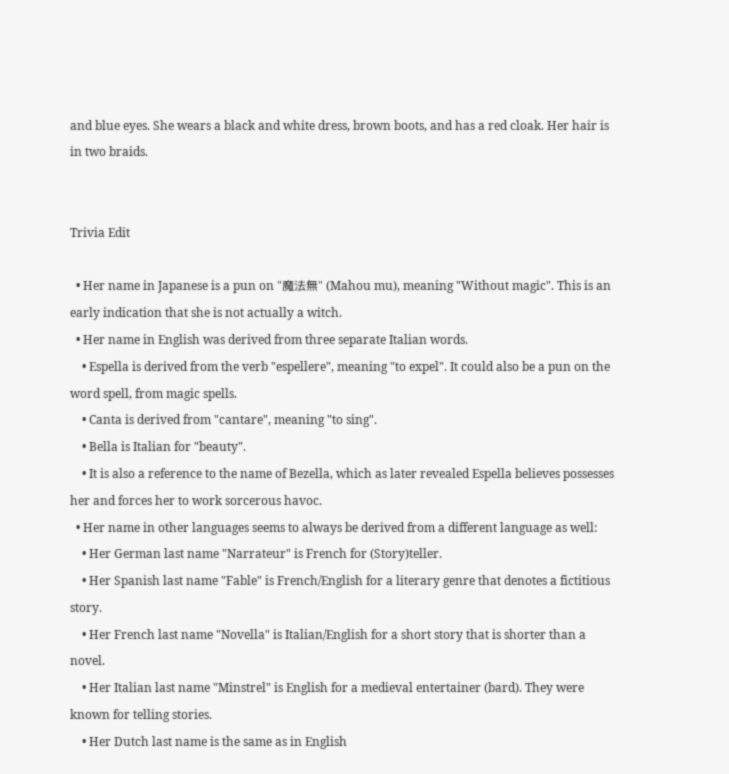and blue eyes. She wears a black and white dress, brown boots, and has a red cloak. Her hair is in two braids.


Trivia Edit

  • Her name in Japanese is a pun on "魔法無" (Mahou mu), meaning "Without magic". This is an early indication that she is not actually a witch.
  • Her name in English was derived from three separate Italian words.
    • Espella is derived from the verb "espellere", meaning "to expel". It could also be a pun on the word spell, from magic spells.
    • Canta is derived from "cantare", meaning "to sing".
    • Bella is Italian for "beauty".
    • It is also a reference to the name of Bezella, which as later revealed Espella believes possesses her and forces her to work sorcerous havoc.
  • Her name in other languages seems to always be derived from a different language as well:
    • Her German last name "Narrateur" is French for (Story)teller.
    • Her Spanish last name "Fable" is French/English for a literary genre that denotes a fictitious story.
    • Her French last name "Novella" is Italian/English for a short story that is shorter than a novel.
    • Her Italian last name "Minstrel" is English for a medieval entertainer (bard). They were known for telling stories.
    • Her Dutch last name is the same as in English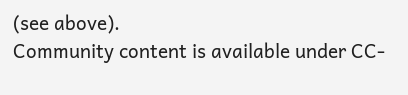(see above).
Community content is available under CC-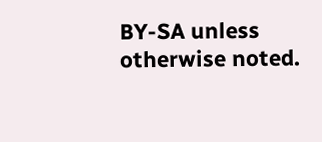BY-SA unless otherwise noted.